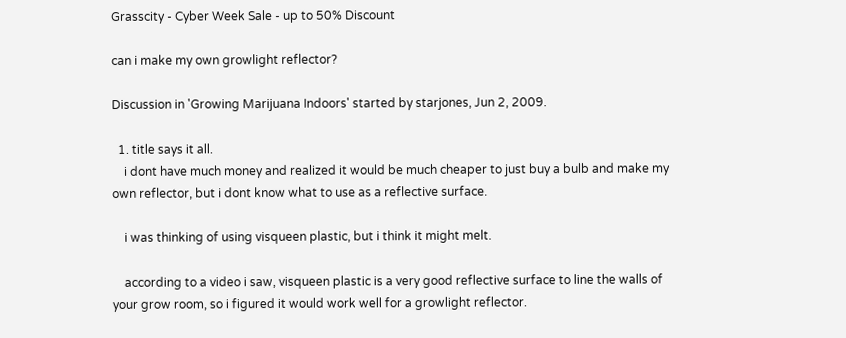Grasscity - Cyber Week Sale - up to 50% Discount

can i make my own growlight reflector?

Discussion in 'Growing Marijuana Indoors' started by starjones, Jun 2, 2009.

  1. title says it all.
    i dont have much money and realized it would be much cheaper to just buy a bulb and make my own reflector, but i dont know what to use as a reflective surface.

    i was thinking of using visqueen plastic, but i think it might melt.

    according to a video i saw, visqueen plastic is a very good reflective surface to line the walls of your grow room, so i figured it would work well for a growlight reflector.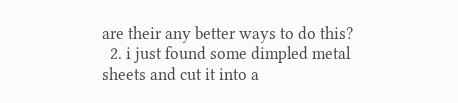are their any better ways to do this?
  2. i just found some dimpled metal sheets and cut it into a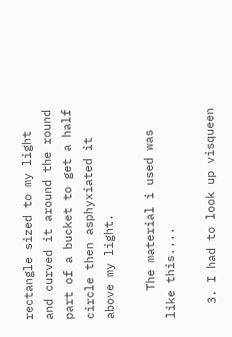rectangle sized to my light and curved it around the round part of a bucket to get a half circle then asphyxiated it above my light.

    The material i used was like this....

  3. I had to look up visqueen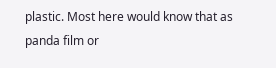plastic. Most here would know that as panda film or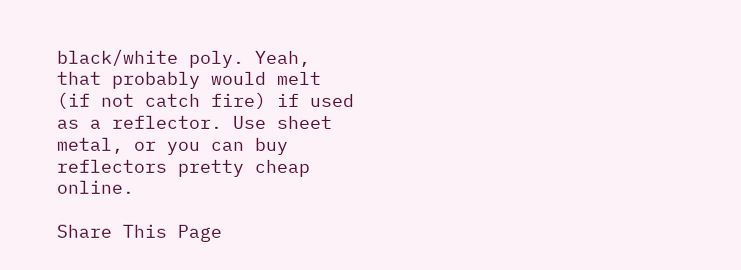black/white poly. Yeah, that probably would melt (if not catch fire) if used as a reflector. Use sheet metal, or you can buy reflectors pretty cheap online.

Share This Page